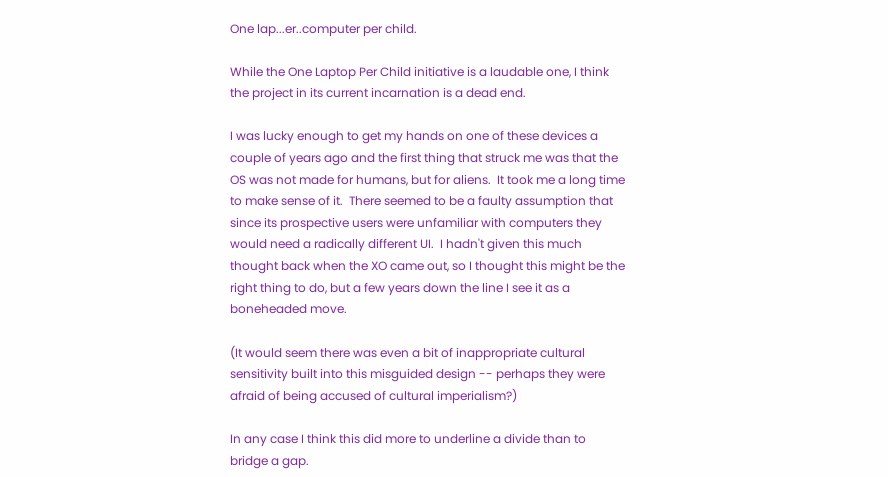One lap...er..computer per child.

While the One Laptop Per Child initiative is a laudable one, I think the project in its current incarnation is a dead end.

I was lucky enough to get my hands on one of these devices a couple of years ago and the first thing that struck me was that the OS was not made for humans, but for aliens.  It took me a long time to make sense of it.  There seemed to be a faulty assumption that since its prospective users were unfamiliar with computers they would need a radically different UI.  I hadn't given this much thought back when the XO came out, so I thought this might be the right thing to do, but a few years down the line I see it as a boneheaded move.

(It would seem there was even a bit of inappropriate cultural sensitivity built into this misguided design -- perhaps they were afraid of being accused of cultural imperialism?)

In any case I think this did more to underline a divide than to bridge a gap.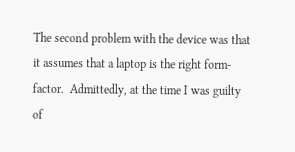The second problem with the device was that it assumes that a laptop is the right form-factor.  Admittedly, at the time I was guilty of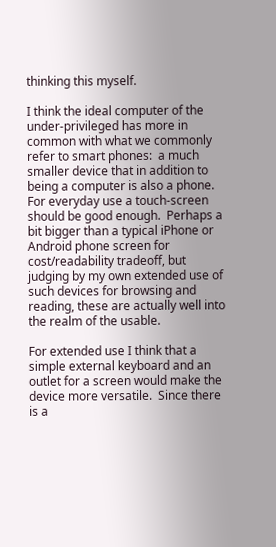thinking this myself.

I think the ideal computer of the under-privileged has more in common with what we commonly refer to smart phones:  a much smaller device that in addition to being a computer is also a phone.  For everyday use a touch-screen should be good enough.  Perhaps a bit bigger than a typical iPhone or Android phone screen for cost/readability tradeoff, but  judging by my own extended use of such devices for browsing and reading, these are actually well into the realm of the usable.

For extended use I think that a simple external keyboard and an outlet for a screen would make the device more versatile.  Since there is a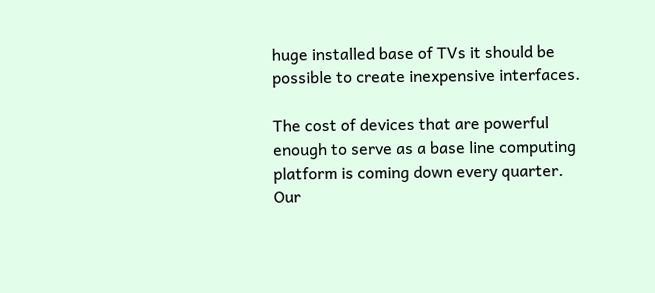huge installed base of TVs it should be possible to create inexpensive interfaces.

The cost of devices that are powerful enough to serve as a base line computing platform is coming down every quarter.  Our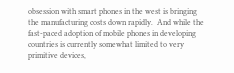obsession with smart phones in the west is bringing the manufacturing costs down rapidly.  And while the fast-paced adoption of mobile phones in developing countries is currently somewhat limited to very primitive devices,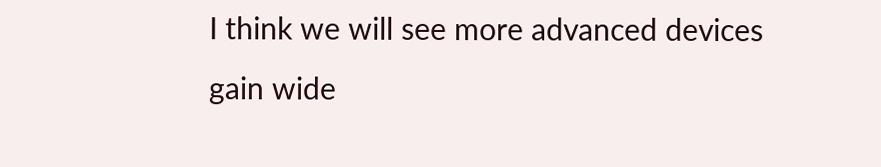I think we will see more advanced devices gain wide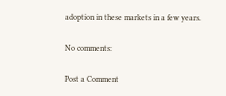adoption in these markets in a few years.

No comments:

Post a Comment